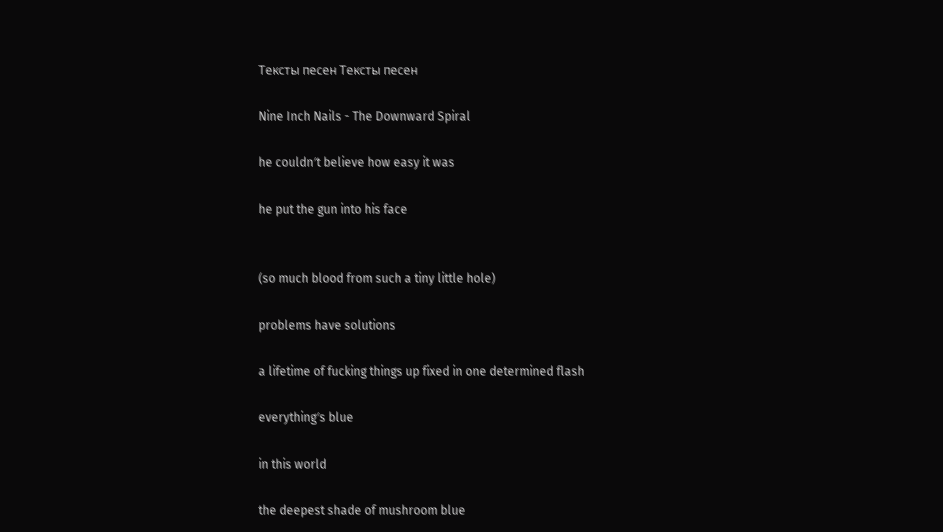Тексты песен Тексты песен

Nine Inch Nails - The Downward Spiral

he couldn′t believe how easy it was

he put the gun into his face


(so much blood from such a tiny little hole)

problems have solutions

a lifetime of fucking things up fixed in one determined flash

everything′s blue

in this world

the deepest shade of mushroom blue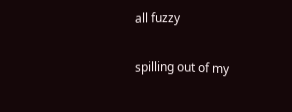all fuzzy

spilling out of my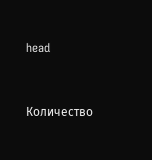head


Количество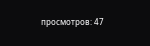просмотров: 47